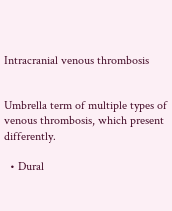Intracranial venous thrombosis


Umbrella term of multiple types of venous thrombosis, which present differently.

  • Dural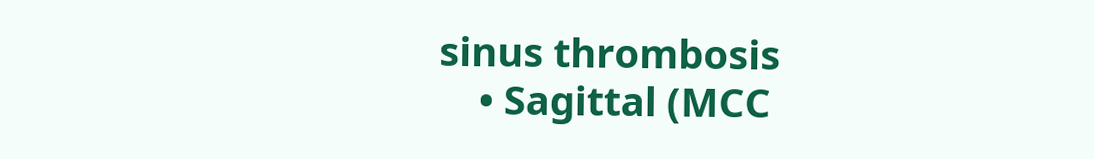sinus thrombosis
    • Sagittal (MCC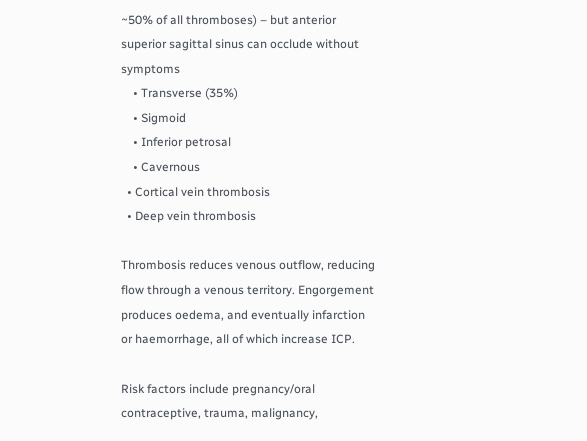~50% of all thromboses) – but anterior superior sagittal sinus can occlude without symptoms
    • Transverse (35%)
    • Sigmoid
    • Inferior petrosal
    • Cavernous
  • Cortical vein thrombosis
  • Deep vein thrombosis

Thrombosis reduces venous outflow, reducing flow through a venous territory. Engorgement produces oedema, and eventually infarction or haemorrhage, all of which increase ICP.

Risk factors include pregnancy/oral contraceptive, trauma, malignancy,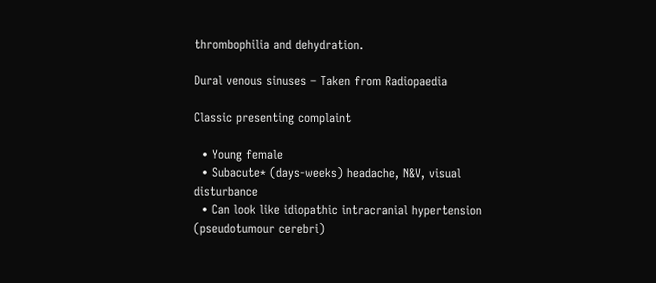thrombophilia and dehydration.

Dural venous sinuses – Taken from Radiopaedia

Classic presenting complaint

  • Young female
  • Subacute* (days-weeks) headache, N&V, visual disturbance
  • Can look like idiopathic intracranial hypertension (pseudotumour cerebri)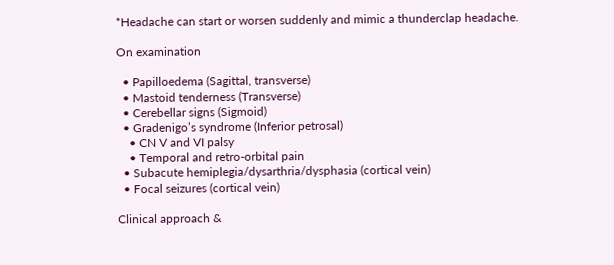*Headache can start or worsen suddenly and mimic a thunderclap headache.

On examination

  • Papilloedema (Sagittal, transverse)
  • Mastoid tenderness (Transverse)
  • Cerebellar signs (Sigmoid)
  • Gradenigo’s syndrome (Inferior petrosal)
    • CN V and VI palsy
    • Temporal and retro-orbital pain
  • Subacute hemiplegia/dysarthria/dysphasia (cortical vein)
  • Focal seizures (cortical vein)

Clinical approach &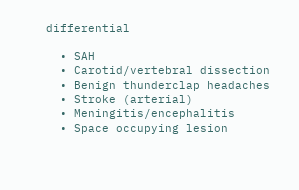differential

  • SAH
  • Carotid/vertebral dissection
  • Benign thunderclap headaches
  • Stroke (arterial)
  • Meningitis/encephalitis
  • Space occupying lesion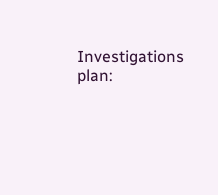Investigations plan: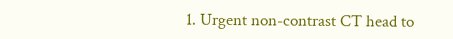1. Urgent non-contrast CT head to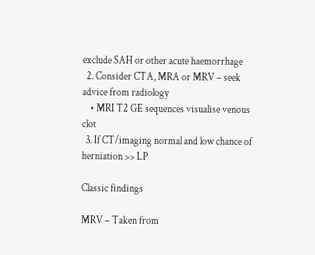exclude SAH or other acute haemorrhage
  2. Consider CTA, MRA or MRV – seek advice from radiology
    • MRI T2 GE sequences visualise venous clot
  3. If CT/imaging normal and low chance of herniation >> LP

Classic findings

MRV – Taken from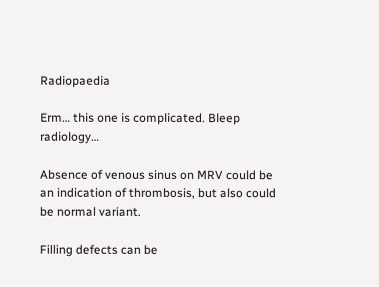Radiopaedia

Erm… this one is complicated. Bleep radiology…

Absence of venous sinus on MRV could be an indication of thrombosis, but also could be normal variant.

Filling defects can be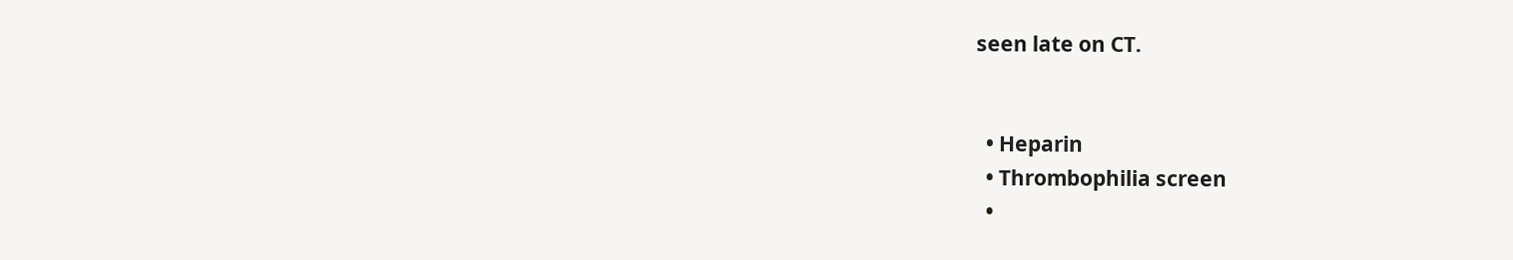seen late on CT.


  • Heparin
  • Thrombophilia screen
  •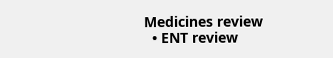Medicines review
  • ENT review